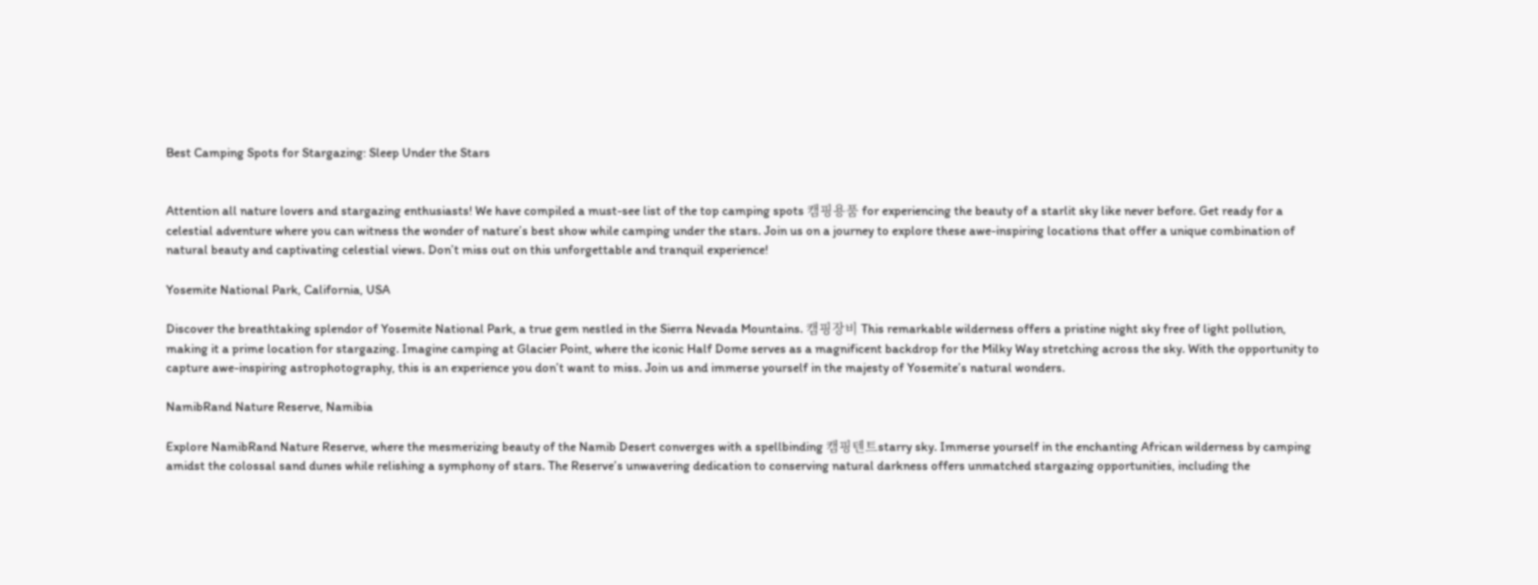Best Camping Spots for Stargazing: Sleep Under the Stars


Attention all nature lovers and stargazing enthusiasts! We have compiled a must-see list of the top camping spots 캠핑용품 for experiencing the beauty of a starlit sky like never before. Get ready for a celestial adventure where you can witness the wonder of nature’s best show while camping under the stars. Join us on a journey to explore these awe-inspiring locations that offer a unique combination of natural beauty and captivating celestial views. Don’t miss out on this unforgettable and tranquil experience!

Yosemite National Park, California, USA

Discover the breathtaking splendor of Yosemite National Park, a true gem nestled in the Sierra Nevada Mountains. 캠핑장비 This remarkable wilderness offers a pristine night sky free of light pollution, making it a prime location for stargazing. Imagine camping at Glacier Point, where the iconic Half Dome serves as a magnificent backdrop for the Milky Way stretching across the sky. With the opportunity to capture awe-inspiring astrophotography, this is an experience you don’t want to miss. Join us and immerse yourself in the majesty of Yosemite’s natural wonders.

NamibRand Nature Reserve, Namibia

Explore NamibRand Nature Reserve, where the mesmerizing beauty of the Namib Desert converges with a spellbinding 캠핑텐트starry sky. Immerse yourself in the enchanting African wilderness by camping amidst the colossal sand dunes while relishing a symphony of stars. The Reserve’s unwavering dedication to conserving natural darkness offers unmatched stargazing opportunities, including the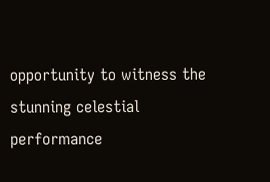opportunity to witness the stunning celestial performance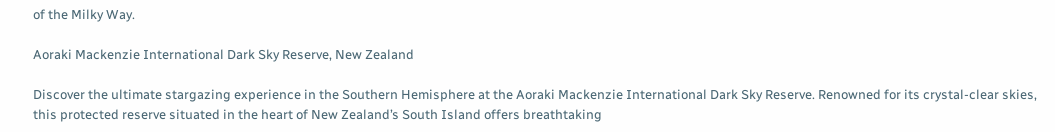of the Milky Way.

Aoraki Mackenzie International Dark Sky Reserve, New Zealand

Discover the ultimate stargazing experience in the Southern Hemisphere at the Aoraki Mackenzie International Dark Sky Reserve. Renowned for its crystal-clear skies, this protected reserve situated in the heart of New Zealand’s South Island offers breathtaking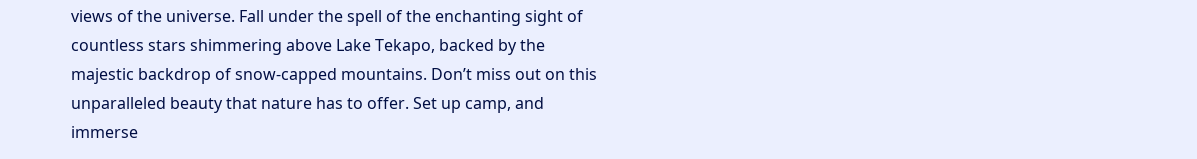views of the universe. Fall under the spell of the enchanting sight of countless stars shimmering above Lake Tekapo, backed by the majestic backdrop of snow-capped mountains. Don’t miss out on this unparalleled beauty that nature has to offer. Set up camp, and immerse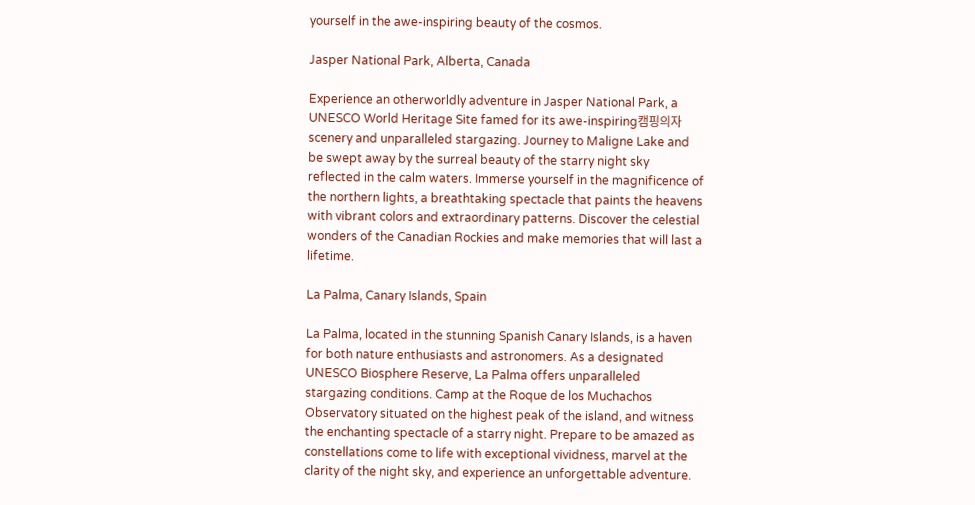yourself in the awe-inspiring beauty of the cosmos.

Jasper National Park, Alberta, Canada

Experience an otherworldly adventure in Jasper National Park, a UNESCO World Heritage Site famed for its awe-inspiring캠핑의자scenery and unparalleled stargazing. Journey to Maligne Lake and be swept away by the surreal beauty of the starry night sky reflected in the calm waters. Immerse yourself in the magnificence of the northern lights, a breathtaking spectacle that paints the heavens with vibrant colors and extraordinary patterns. Discover the celestial wonders of the Canadian Rockies and make memories that will last a lifetime.

La Palma, Canary Islands, Spain

La Palma, located in the stunning Spanish Canary Islands, is a haven for both nature enthusiasts and astronomers. As a designated UNESCO Biosphere Reserve, La Palma offers unparalleled stargazing conditions. Camp at the Roque de los Muchachos Observatory situated on the highest peak of the island, and witness the enchanting spectacle of a starry night. Prepare to be amazed as constellations come to life with exceptional vividness, marvel at the clarity of the night sky, and experience an unforgettable adventure.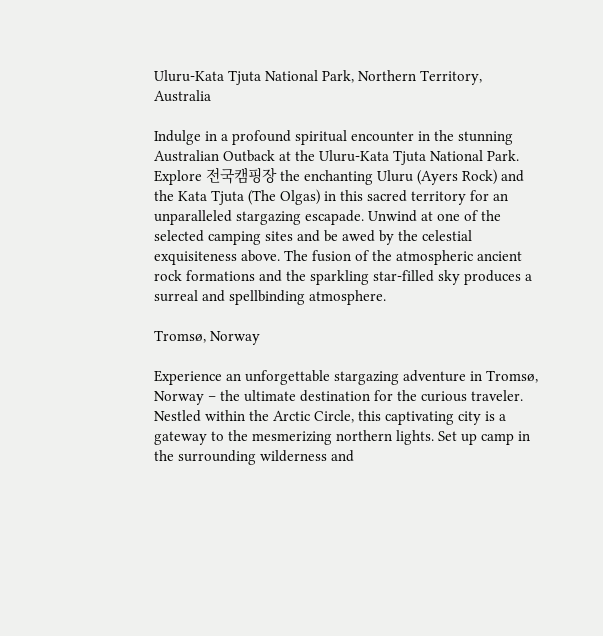Uluru-Kata Tjuta National Park, Northern Territory, Australia

Indulge in a profound spiritual encounter in the stunning Australian Outback at the Uluru-Kata Tjuta National Park. Explore 전국캠핑장 the enchanting Uluru (Ayers Rock) and the Kata Tjuta (The Olgas) in this sacred territory for an unparalleled stargazing escapade. Unwind at one of the selected camping sites and be awed by the celestial exquisiteness above. The fusion of the atmospheric ancient rock formations and the sparkling star-filled sky produces a surreal and spellbinding atmosphere.

Tromsø, Norway

Experience an unforgettable stargazing adventure in Tromsø, Norway – the ultimate destination for the curious traveler. Nestled within the Arctic Circle, this captivating city is a gateway to the mesmerizing northern lights. Set up camp in the surrounding wilderness and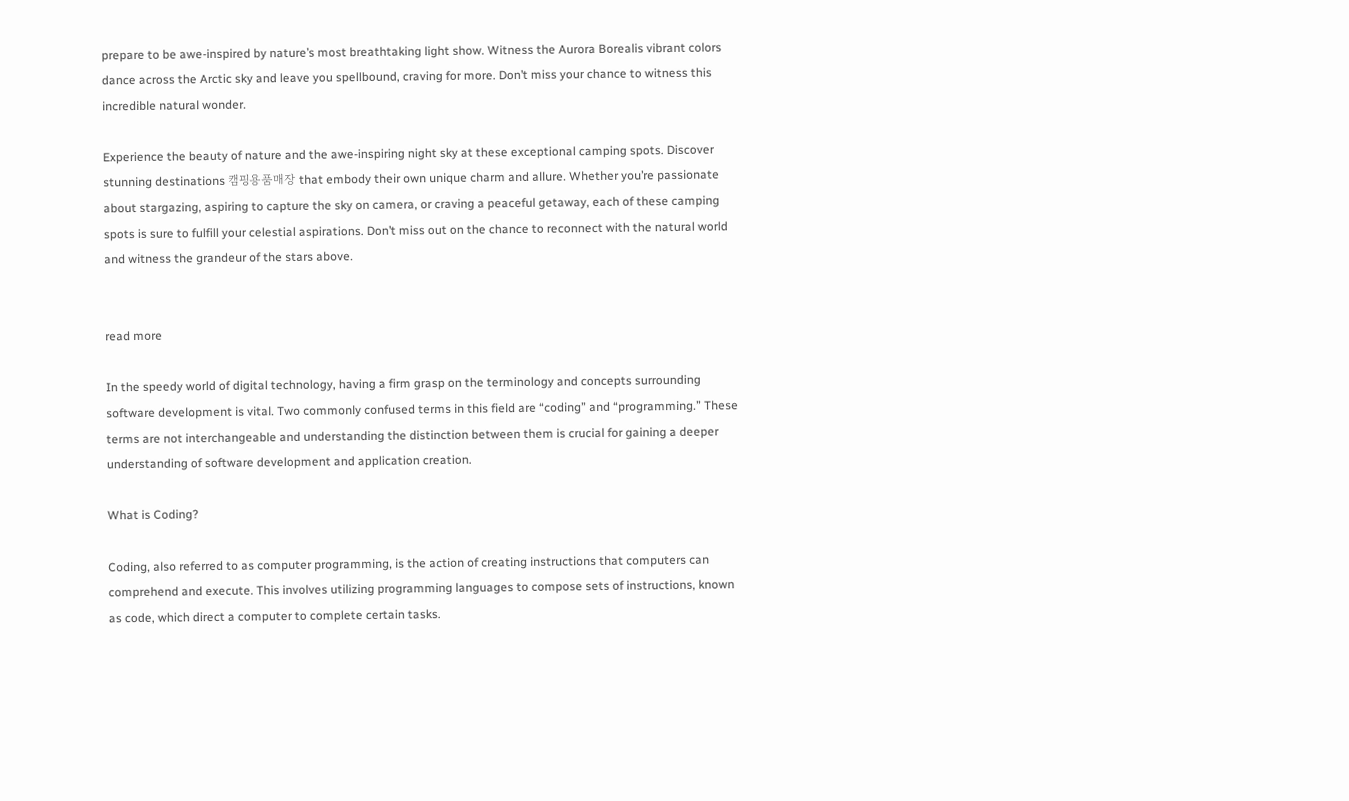prepare to be awe-inspired by nature’s most breathtaking light show. Witness the Aurora Borealis vibrant colors dance across the Arctic sky and leave you spellbound, craving for more. Don’t miss your chance to witness this incredible natural wonder.

Experience the beauty of nature and the awe-inspiring night sky at these exceptional camping spots. Discover stunning destinations 캠핑용품매장 that embody their own unique charm and allure. Whether you’re passionate about stargazing, aspiring to capture the sky on camera, or craving a peaceful getaway, each of these camping spots is sure to fulfill your celestial aspirations. Don’t miss out on the chance to reconnect with the natural world and witness the grandeur of the stars above.


read more

In the speedy world of digital technology, having a firm grasp on the terminology and concepts surrounding software development is vital. Two commonly confused terms in this field are “coding” and “programming.” These terms are not interchangeable and understanding the distinction between them is crucial for gaining a deeper understanding of software development and application creation.

What is Coding?

Coding, also referred to as computer programming, is the action of creating instructions that computers can comprehend and execute. This involves utilizing programming languages to compose sets of instructions, known as code, which direct a computer to complete certain tasks.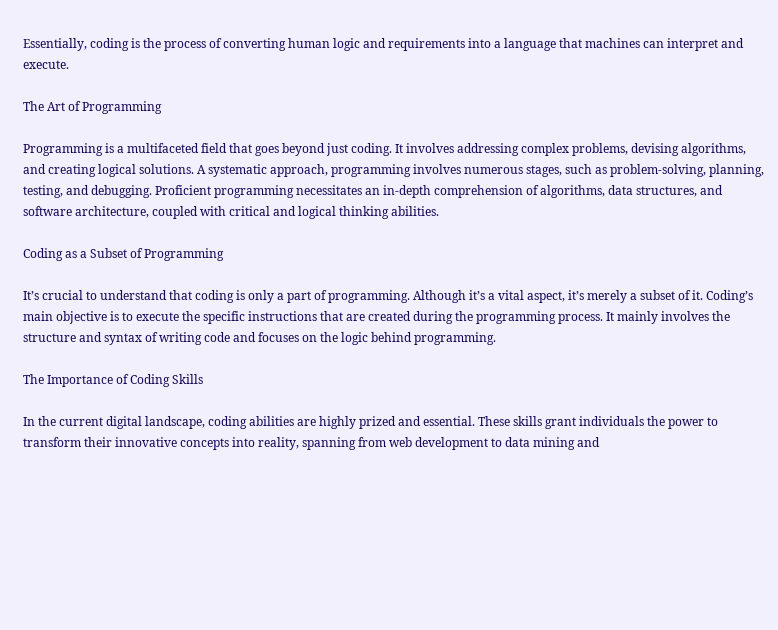Essentially, coding is the process of converting human logic and requirements into a language that machines can interpret and execute.

The Art of Programming

Programming is a multifaceted field that goes beyond just coding. It involves addressing complex problems, devising algorithms, and creating logical solutions. A systematic approach, programming involves numerous stages, such as problem-solving, planning, testing, and debugging. Proficient programming necessitates an in-depth comprehension of algorithms, data structures, and software architecture, coupled with critical and logical thinking abilities.

Coding as a Subset of Programming

It’s crucial to understand that coding is only a part of programming. Although it’s a vital aspect, it’s merely a subset of it. Coding’s main objective is to execute the specific instructions that are created during the programming process. It mainly involves the structure and syntax of writing code and focuses on the logic behind programming.

The Importance of Coding Skills

In the current digital landscape, coding abilities are highly prized and essential. These skills grant individuals the power to transform their innovative concepts into reality, spanning from web development to data mining and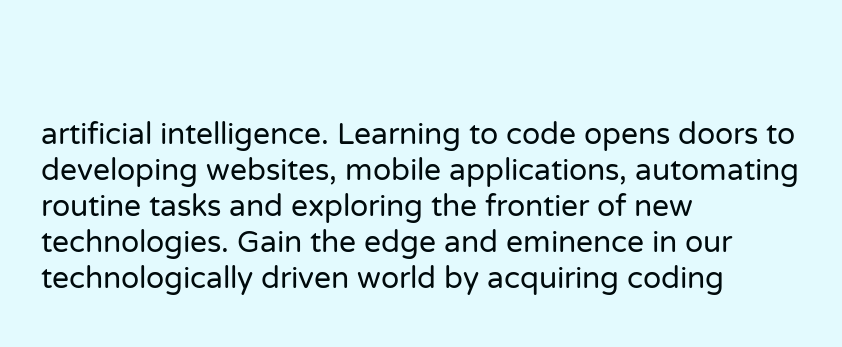artificial intelligence. Learning to code opens doors to developing websites, mobile applications, automating routine tasks and exploring the frontier of new technologies. Gain the edge and eminence in our technologically driven world by acquiring coding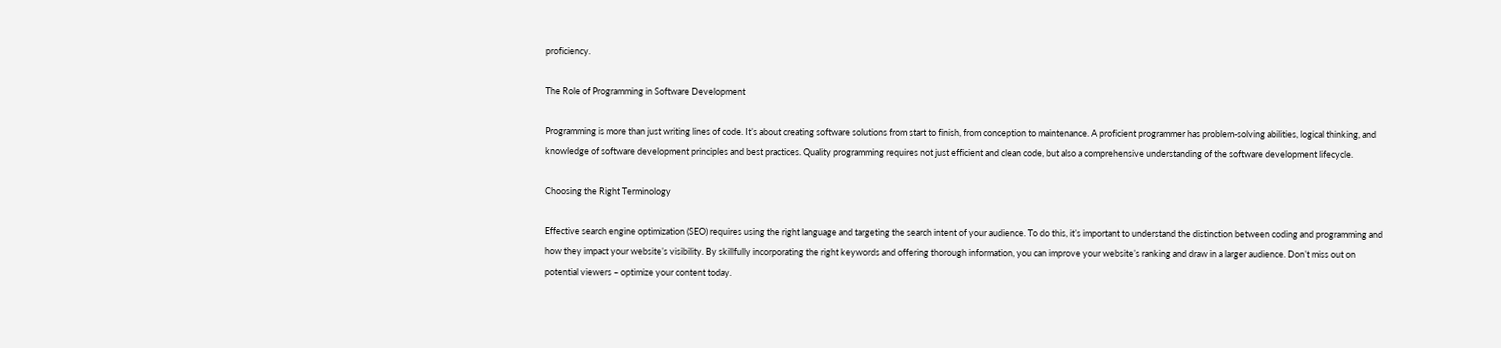proficiency.

The Role of Programming in Software Development

Programming is more than just writing lines of code. It’s about creating software solutions from start to finish, from conception to maintenance. A proficient programmer has problem-solving abilities, logical thinking, and knowledge of software development principles and best practices. Quality programming requires not just efficient and clean code, but also a comprehensive understanding of the software development lifecycle.

Choosing the Right Terminology

Effective search engine optimization (SEO) requires using the right language and targeting the search intent of your audience. To do this, it’s important to understand the distinction between coding and programming and how they impact your website’s visibility. By skillfully incorporating the right keywords and offering thorough information, you can improve your website’s ranking and draw in a larger audience. Don’t miss out on potential viewers – optimize your content today.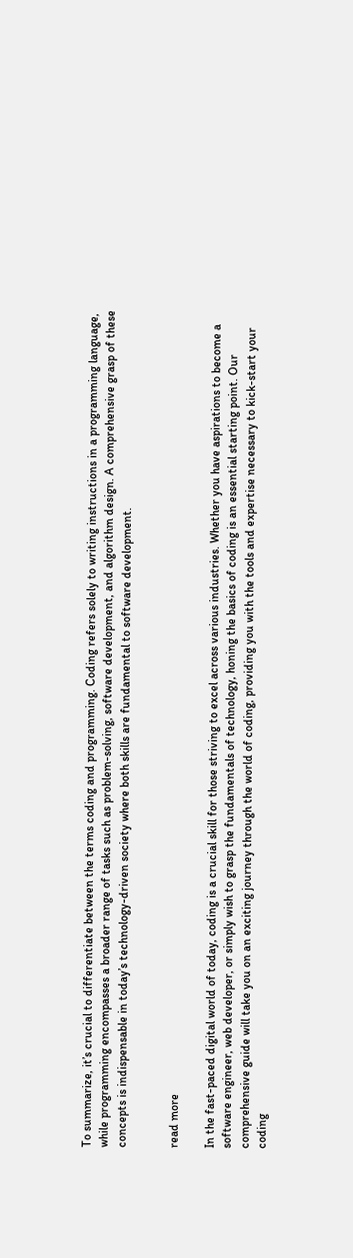To summarize, it’s crucial to differentiate between the terms coding and programming. Coding refers solely to writing instructions in a programming language, while programming encompasses a broader range of tasks such as problem-solving, software development, and algorithm design. A comprehensive grasp of these concepts is indispensable in today’s technology-driven society where both skills are fundamental to software development.


read more

In the fast-paced digital world of today, coding is a crucial skill for those striving to excel across various industries. Whether you have aspirations to become a software engineer, web developer, or simply wish to grasp the fundamentals of technology, honing the basics of coding is an essential starting point. Our comprehensive guide will take you on an exciting journey through the world of coding, providing you with the tools and expertise necessary to kick-start your coding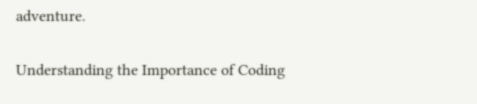adventure.

Understanding the Importance of Coding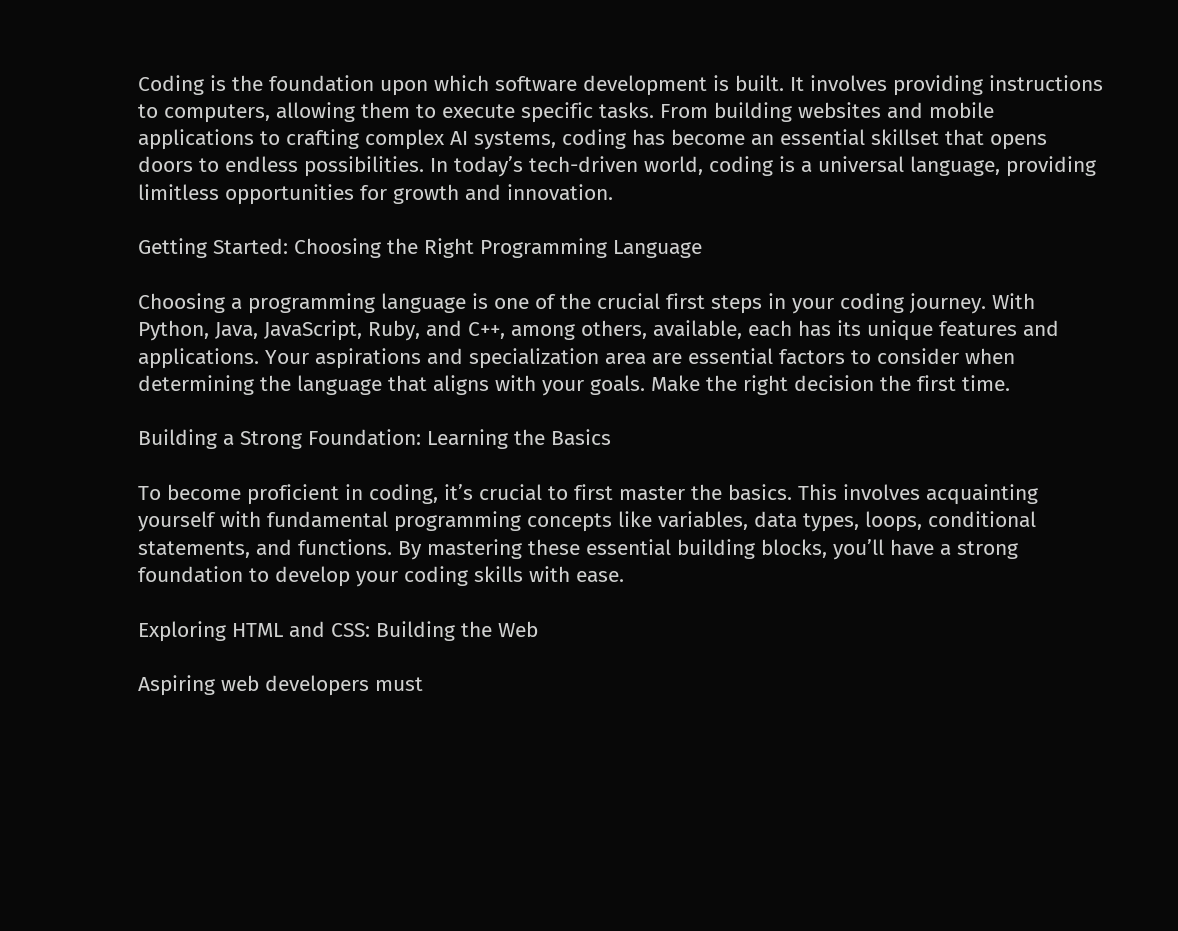Coding is the foundation upon which software development is built. It involves providing instructions to computers, allowing them to execute specific tasks. From building websites and mobile applications to crafting complex AI systems, coding has become an essential skillset that opens doors to endless possibilities. In today’s tech-driven world, coding is a universal language, providing limitless opportunities for growth and innovation.

Getting Started: Choosing the Right Programming Language

Choosing a programming language is one of the crucial first steps in your coding journey. With Python, Java, JavaScript, Ruby, and C++, among others, available, each has its unique features and applications. Your aspirations and specialization area are essential factors to consider when determining the language that aligns with your goals. Make the right decision the first time.

Building a Strong Foundation: Learning the Basics

To become proficient in coding, it’s crucial to first master the basics. This involves acquainting yourself with fundamental programming concepts like variables, data types, loops, conditional statements, and functions. By mastering these essential building blocks, you’ll have a strong foundation to develop your coding skills with ease.

Exploring HTML and CSS: Building the Web

Aspiring web developers must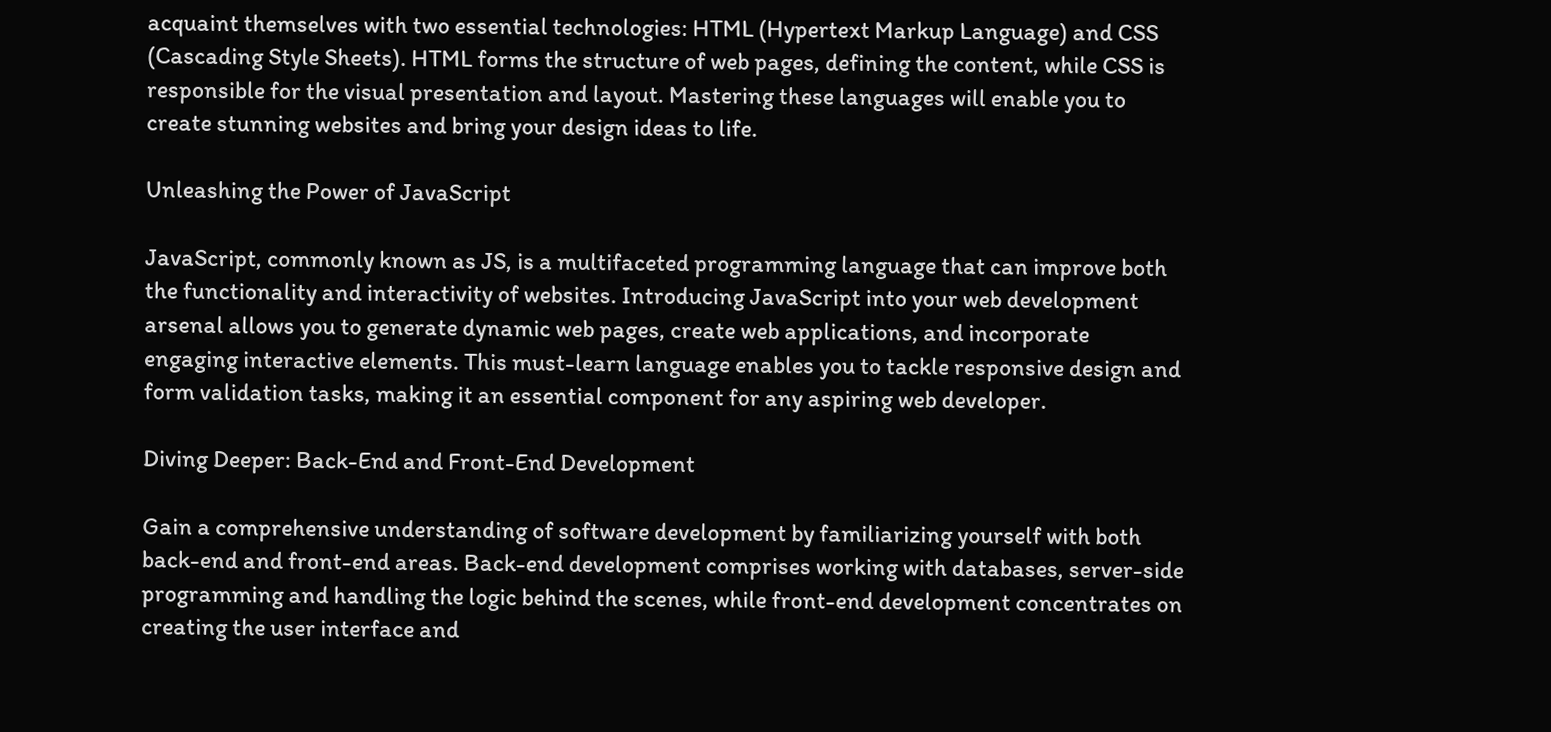acquaint themselves with two essential technologies: HTML (Hypertext Markup Language) and CSS (Cascading Style Sheets). HTML forms the structure of web pages, defining the content, while CSS is responsible for the visual presentation and layout. Mastering these languages will enable you to create stunning websites and bring your design ideas to life.

Unleashing the Power of JavaScript

JavaScript, commonly known as JS, is a multifaceted programming language that can improve both the functionality and interactivity of websites. Introducing JavaScript into your web development arsenal allows you to generate dynamic web pages, create web applications, and incorporate engaging interactive elements. This must-learn language enables you to tackle responsive design and form validation tasks, making it an essential component for any aspiring web developer.

Diving Deeper: Back-End and Front-End Development

Gain a comprehensive understanding of software development by familiarizing yourself with both back-end and front-end areas. Back-end development comprises working with databases, server-side programming and handling the logic behind the scenes, while front-end development concentrates on creating the user interface and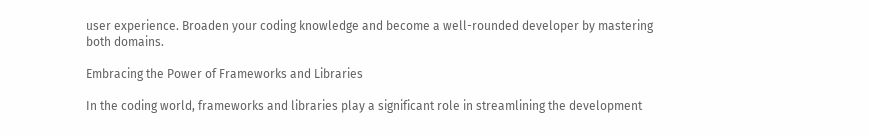user experience. Broaden your coding knowledge and become a well-rounded developer by mastering both domains.

Embracing the Power of Frameworks and Libraries

In the coding world, frameworks and libraries play a significant role in streamlining the development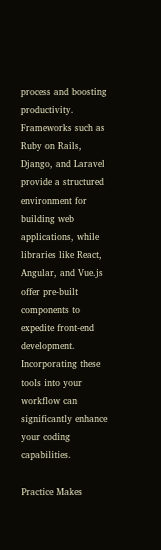process and boosting productivity. Frameworks such as Ruby on Rails, Django, and Laravel provide a structured environment for building web applications, while libraries like React, Angular, and Vue.js offer pre-built components to expedite front-end development. Incorporating these tools into your workflow can significantly enhance your coding capabilities.

Practice Makes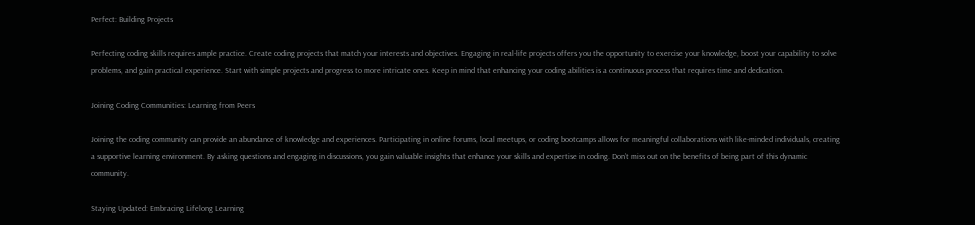Perfect: Building Projects

Perfecting coding skills requires ample practice. Create coding projects that match your interests and objectives. Engaging in real-life projects offers you the opportunity to exercise your knowledge, boost your capability to solve problems, and gain practical experience. Start with simple projects and progress to more intricate ones. Keep in mind that enhancing your coding abilities is a continuous process that requires time and dedication.

Joining Coding Communities: Learning from Peers

Joining the coding community can provide an abundance of knowledge and experiences. Participating in online forums, local meetups, or coding bootcamps allows for meaningful collaborations with like-minded individuals, creating a supportive learning environment. By asking questions and engaging in discussions, you gain valuable insights that enhance your skills and expertise in coding. Don’t miss out on the benefits of being part of this dynamic community.

Staying Updated: Embracing Lifelong Learning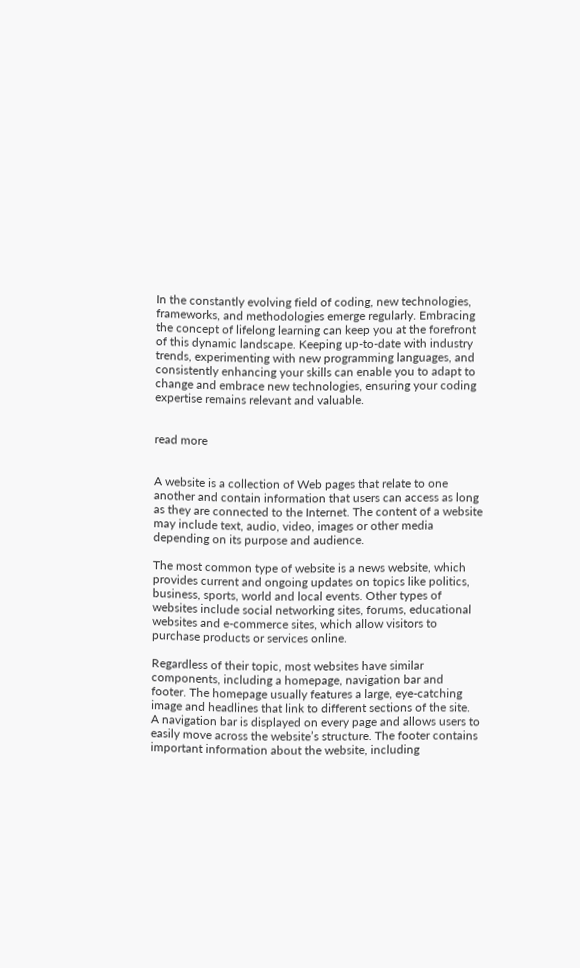In the constantly evolving field of coding, new technologies, frameworks, and methodologies emerge regularly. Embracing the concept of lifelong learning can keep you at the forefront of this dynamic landscape. Keeping up-to-date with industry trends, experimenting with new programming languages, and consistently enhancing your skills can enable you to adapt to change and embrace new technologies, ensuring your coding expertise remains relevant and valuable.


read more


A website is a collection of Web pages that relate to one another and contain information that users can access as long as they are connected to the Internet. The content of a website may include text, audio, video, images or other media depending on its purpose and audience.

The most common type of website is a news website, which provides current and ongoing updates on topics like politics, business, sports, world and local events. Other types of websites include social networking sites, forums, educational websites and e-commerce sites, which allow visitors to purchase products or services online.

Regardless of their topic, most websites have similar components, including a homepage, navigation bar and footer. The homepage usually features a large, eye-catching image and headlines that link to different sections of the site. A navigation bar is displayed on every page and allows users to easily move across the website’s structure. The footer contains important information about the website, including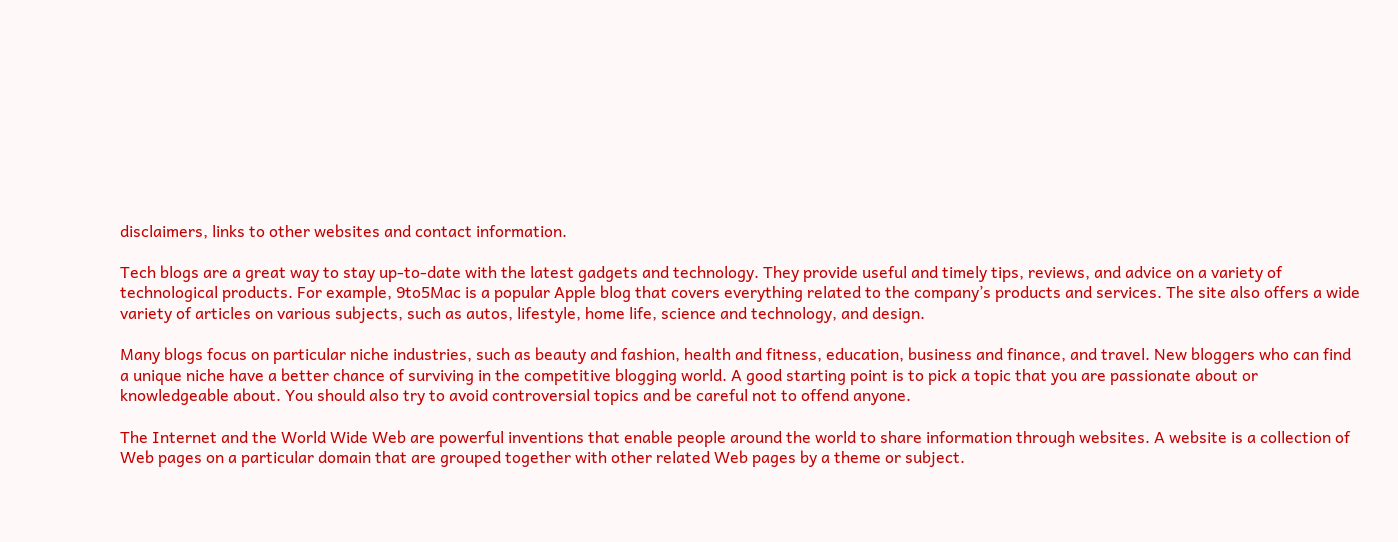disclaimers, links to other websites and contact information.

Tech blogs are a great way to stay up-to-date with the latest gadgets and technology. They provide useful and timely tips, reviews, and advice on a variety of technological products. For example, 9to5Mac is a popular Apple blog that covers everything related to the company’s products and services. The site also offers a wide variety of articles on various subjects, such as autos, lifestyle, home life, science and technology, and design.

Many blogs focus on particular niche industries, such as beauty and fashion, health and fitness, education, business and finance, and travel. New bloggers who can find a unique niche have a better chance of surviving in the competitive blogging world. A good starting point is to pick a topic that you are passionate about or knowledgeable about. You should also try to avoid controversial topics and be careful not to offend anyone.

The Internet and the World Wide Web are powerful inventions that enable people around the world to share information through websites. A website is a collection of Web pages on a particular domain that are grouped together with other related Web pages by a theme or subject.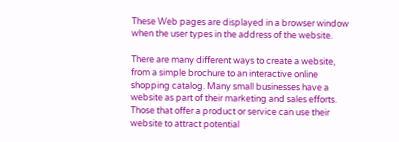These Web pages are displayed in a browser window when the user types in the address of the website.

There are many different ways to create a website, from a simple brochure to an interactive online shopping catalog. Many small businesses have a website as part of their marketing and sales efforts. Those that offer a product or service can use their website to attract potential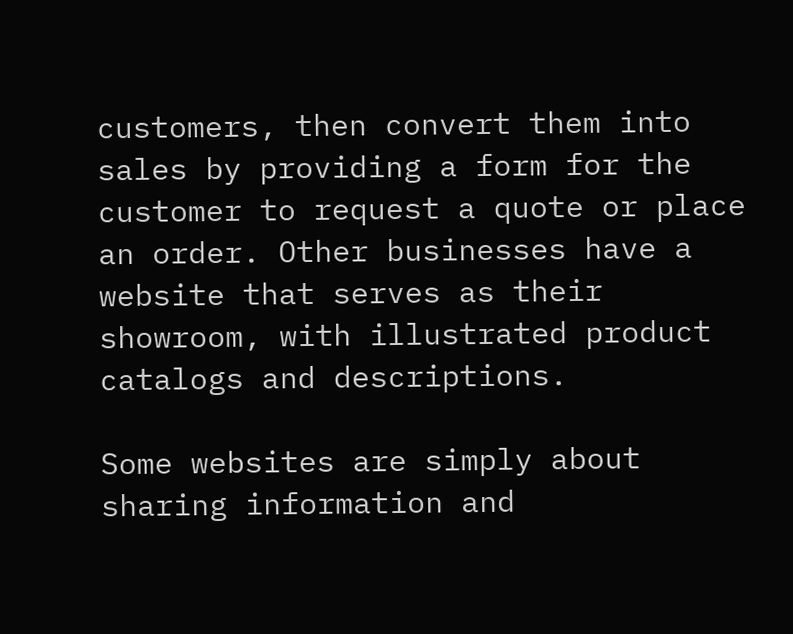customers, then convert them into sales by providing a form for the customer to request a quote or place an order. Other businesses have a website that serves as their showroom, with illustrated product catalogs and descriptions.

Some websites are simply about sharing information and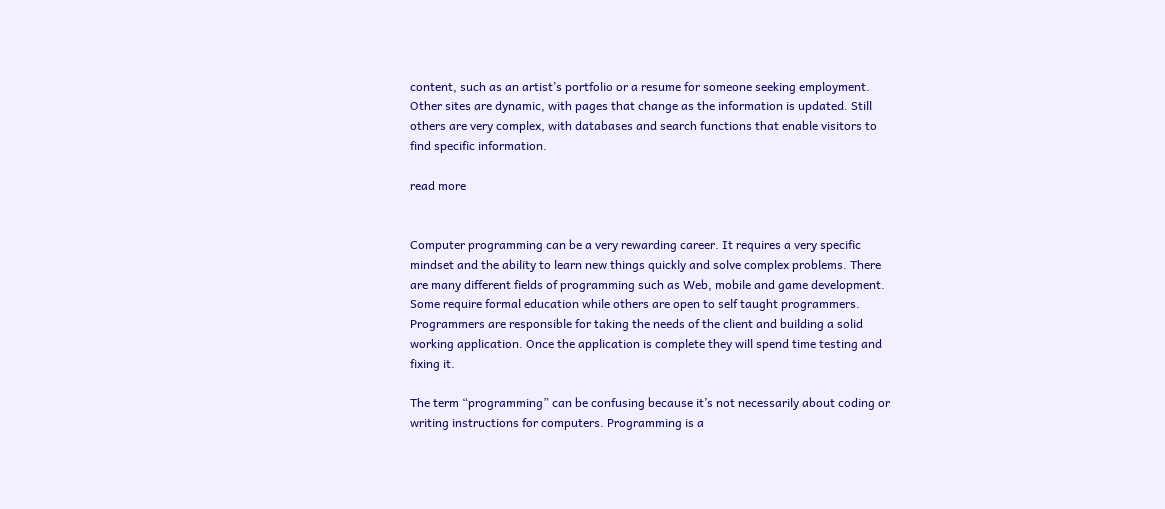content, such as an artist’s portfolio or a resume for someone seeking employment. Other sites are dynamic, with pages that change as the information is updated. Still others are very complex, with databases and search functions that enable visitors to find specific information.

read more


Computer programming can be a very rewarding career. It requires a very specific mindset and the ability to learn new things quickly and solve complex problems. There are many different fields of programming such as Web, mobile and game development. Some require formal education while others are open to self taught programmers. Programmers are responsible for taking the needs of the client and building a solid working application. Once the application is complete they will spend time testing and fixing it.

The term “programming” can be confusing because it’s not necessarily about coding or writing instructions for computers. Programming is a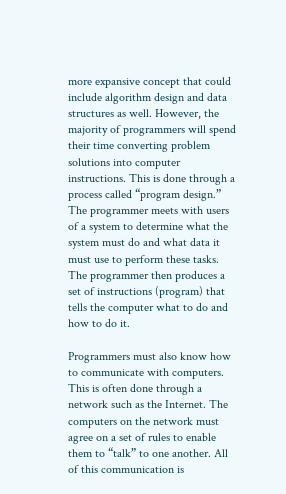more expansive concept that could include algorithm design and data structures as well. However, the majority of programmers will spend their time converting problem solutions into computer instructions. This is done through a process called “program design.” The programmer meets with users of a system to determine what the system must do and what data it must use to perform these tasks. The programmer then produces a set of instructions (program) that tells the computer what to do and how to do it.

Programmers must also know how to communicate with computers. This is often done through a network such as the Internet. The computers on the network must agree on a set of rules to enable them to “talk” to one another. All of this communication is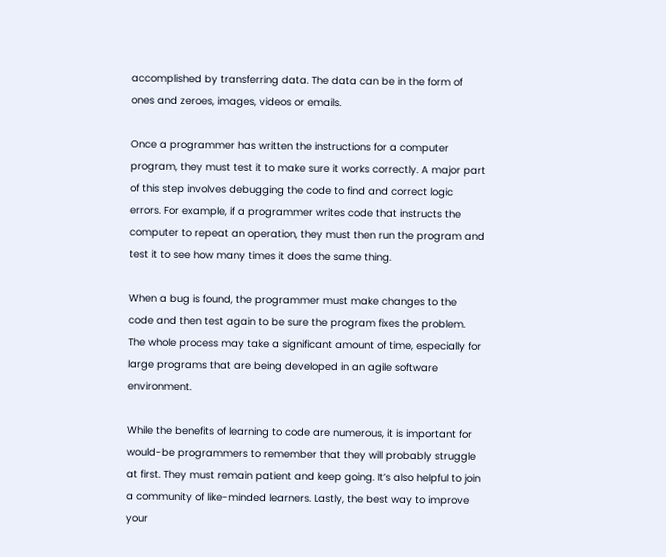accomplished by transferring data. The data can be in the form of ones and zeroes, images, videos or emails.

Once a programmer has written the instructions for a computer program, they must test it to make sure it works correctly. A major part of this step involves debugging the code to find and correct logic errors. For example, if a programmer writes code that instructs the computer to repeat an operation, they must then run the program and test it to see how many times it does the same thing.

When a bug is found, the programmer must make changes to the code and then test again to be sure the program fixes the problem. The whole process may take a significant amount of time, especially for large programs that are being developed in an agile software environment.

While the benefits of learning to code are numerous, it is important for would-be programmers to remember that they will probably struggle at first. They must remain patient and keep going. It’s also helpful to join a community of like-minded learners. Lastly, the best way to improve your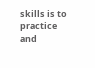skills is to practice and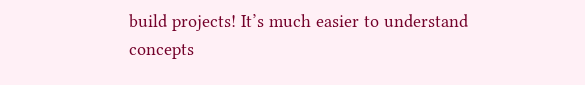build projects! It’s much easier to understand concepts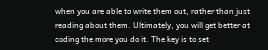when you are able to write them out, rather than just reading about them. Ultimately, you will get better at coding the more you do it. The key is to set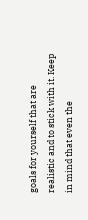goals for yourself that are realistic and to stick with it. Keep in mind that even the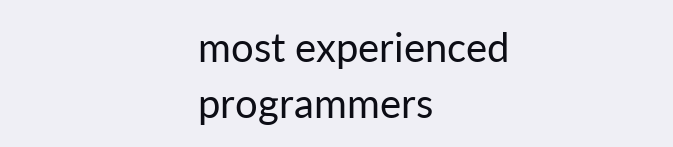most experienced programmers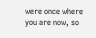were once where you are now, so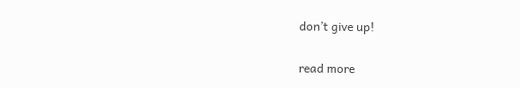don’t give up!

read more